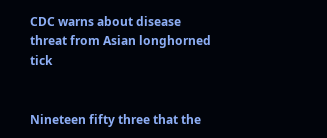CDC warns about disease threat from Asian longhorned tick


Nineteen fifty three that the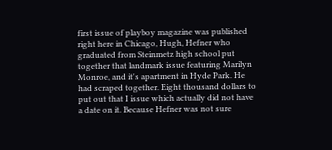first issue of playboy magazine was published right here in Chicago, Hugh, Hefner who graduated from Steinmetz high school put together that landmark issue featuring Marilyn Monroe, and it's apartment in Hyde Park. He had scraped together. Eight thousand dollars to put out that I issue which actually did not have a date on it. Because Hefner was not sure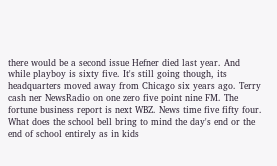there would be a second issue Hefner died last year. And while playboy is sixty five. It's still going though, its headquarters moved away from Chicago six years ago. Terry cash ner NewsRadio on one zero five point nine FM. The fortune business report is next WBZ. News time five fifty four. What does the school bell bring to mind the day's end or the end of school entirely as in kids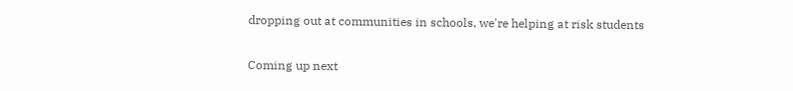dropping out at communities in schools, we're helping at risk students

Coming up next